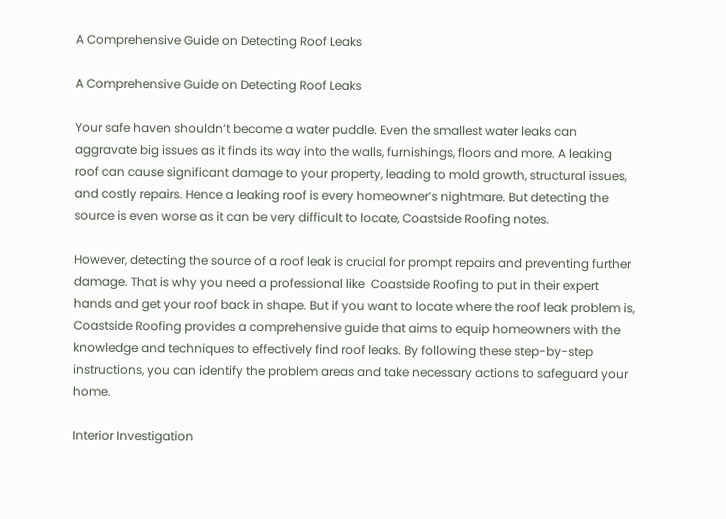A Comprehensive Guide on Detecting Roof Leaks

A Comprehensive Guide on Detecting Roof Leaks

Your safe haven shouldn’t become a water puddle. Even the smallest water leaks can aggravate big issues as it finds its way into the walls, furnishings, floors and more. A leaking roof can cause significant damage to your property, leading to mold growth, structural issues, and costly repairs. Hence a leaking roof is every homeowner’s nightmare. But detecting the source is even worse as it can be very difficult to locate, Coastside Roofing notes.

However, detecting the source of a roof leak is crucial for prompt repairs and preventing further damage. That is why you need a professional like  Coastside Roofing to put in their expert hands and get your roof back in shape. But if you want to locate where the roof leak problem is, Coastside Roofing provides a comprehensive guide that aims to equip homeowners with the knowledge and techniques to effectively find roof leaks. By following these step-by-step instructions, you can identify the problem areas and take necessary actions to safeguard your home.

Interior Investigation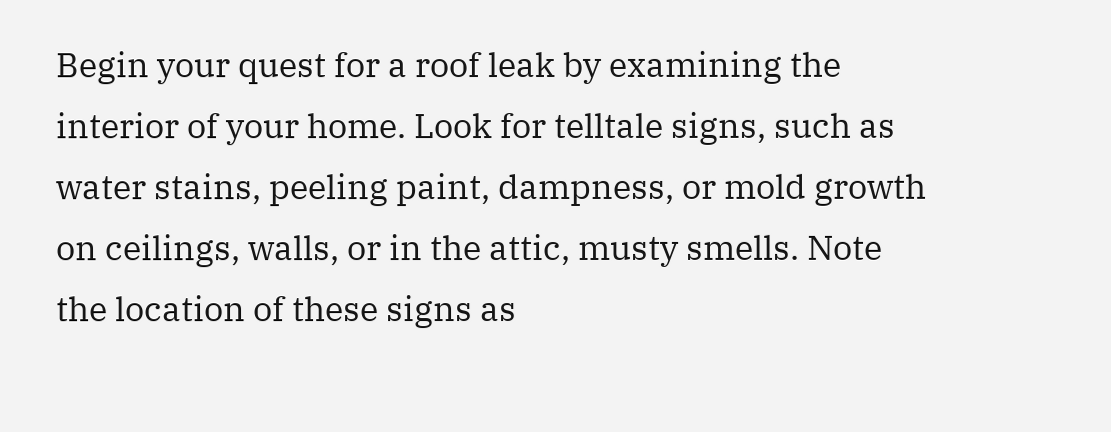Begin your quest for a roof leak by examining the interior of your home. Look for telltale signs, such as water stains, peeling paint, dampness, or mold growth on ceilings, walls, or in the attic, musty smells. Note the location of these signs as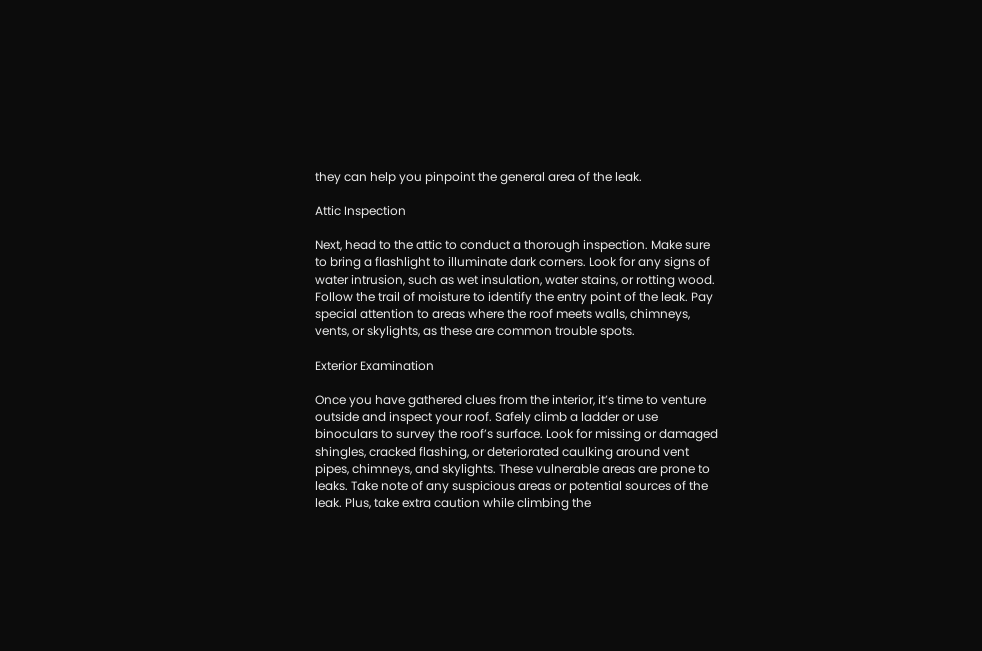they can help you pinpoint the general area of the leak.

Attic Inspection

Next, head to the attic to conduct a thorough inspection. Make sure to bring a flashlight to illuminate dark corners. Look for any signs of water intrusion, such as wet insulation, water stains, or rotting wood. Follow the trail of moisture to identify the entry point of the leak. Pay special attention to areas where the roof meets walls, chimneys, vents, or skylights, as these are common trouble spots.

Exterior Examination

Once you have gathered clues from the interior, it’s time to venture outside and inspect your roof. Safely climb a ladder or use binoculars to survey the roof’s surface. Look for missing or damaged shingles, cracked flashing, or deteriorated caulking around vent pipes, chimneys, and skylights. These vulnerable areas are prone to leaks. Take note of any suspicious areas or potential sources of the leak. Plus, take extra caution while climbing the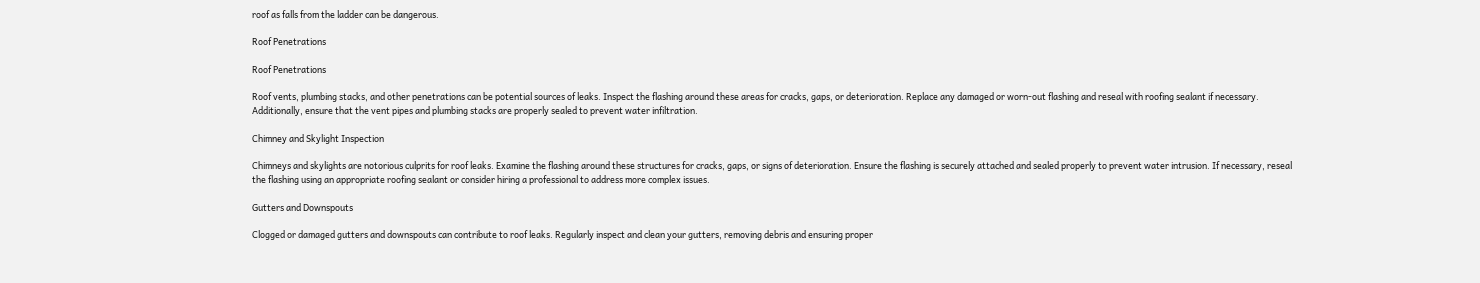roof as falls from the ladder can be dangerous.

Roof Penetrations

Roof Penetrations

Roof vents, plumbing stacks, and other penetrations can be potential sources of leaks. Inspect the flashing around these areas for cracks, gaps, or deterioration. Replace any damaged or worn-out flashing and reseal with roofing sealant if necessary. Additionally, ensure that the vent pipes and plumbing stacks are properly sealed to prevent water infiltration.

Chimney and Skylight Inspection

Chimneys and skylights are notorious culprits for roof leaks. Examine the flashing around these structures for cracks, gaps, or signs of deterioration. Ensure the flashing is securely attached and sealed properly to prevent water intrusion. If necessary, reseal the flashing using an appropriate roofing sealant or consider hiring a professional to address more complex issues.

Gutters and Downspouts

Clogged or damaged gutters and downspouts can contribute to roof leaks. Regularly inspect and clean your gutters, removing debris and ensuring proper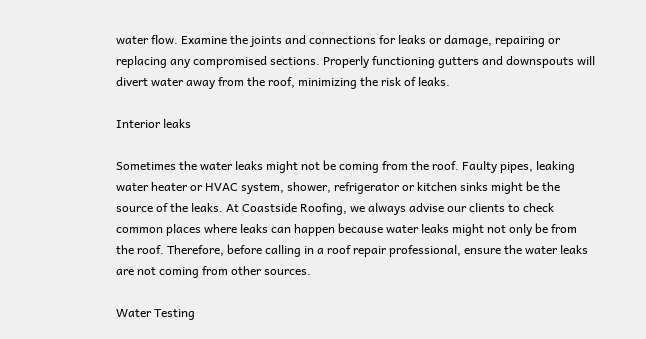water flow. Examine the joints and connections for leaks or damage, repairing or replacing any compromised sections. Properly functioning gutters and downspouts will divert water away from the roof, minimizing the risk of leaks.

Interior leaks

Sometimes the water leaks might not be coming from the roof. Faulty pipes, leaking water heater or HVAC system, shower, refrigerator or kitchen sinks might be the source of the leaks. At Coastside Roofing, we always advise our clients to check common places where leaks can happen because water leaks might not only be from the roof. Therefore, before calling in a roof repair professional, ensure the water leaks are not coming from other sources.

Water Testing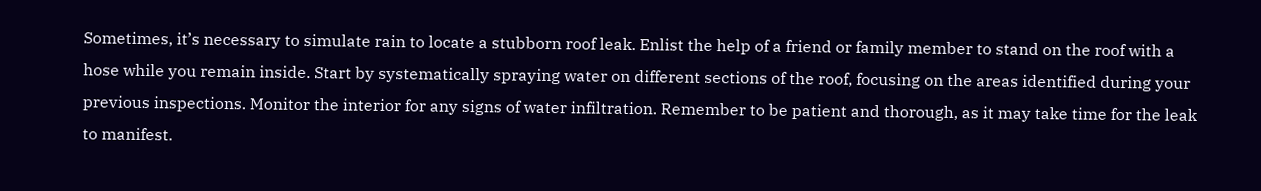Sometimes, it’s necessary to simulate rain to locate a stubborn roof leak. Enlist the help of a friend or family member to stand on the roof with a hose while you remain inside. Start by systematically spraying water on different sections of the roof, focusing on the areas identified during your previous inspections. Monitor the interior for any signs of water infiltration. Remember to be patient and thorough, as it may take time for the leak to manifest.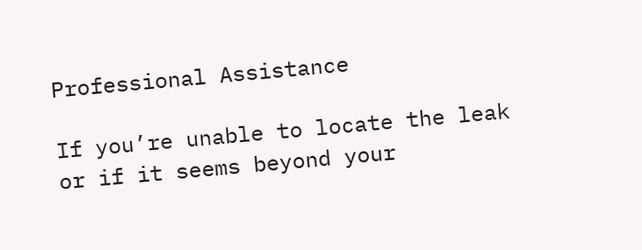Professional Assistance

If you’re unable to locate the leak or if it seems beyond your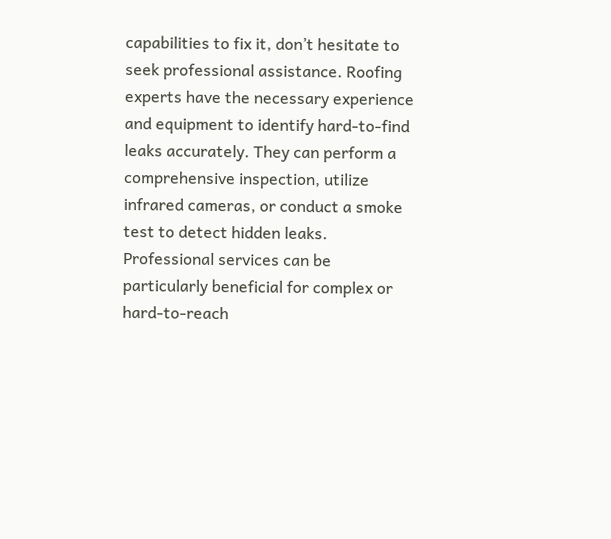capabilities to fix it, don’t hesitate to seek professional assistance. Roofing experts have the necessary experience and equipment to identify hard-to-find leaks accurately. They can perform a comprehensive inspection, utilize infrared cameras, or conduct a smoke test to detect hidden leaks. Professional services can be particularly beneficial for complex or hard-to-reach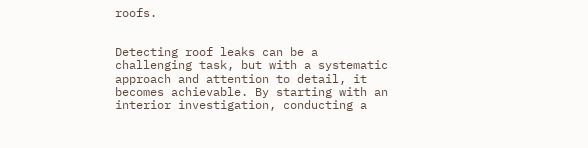roofs.


Detecting roof leaks can be a challenging task, but with a systematic approach and attention to detail, it becomes achievable. By starting with an interior investigation, conducting a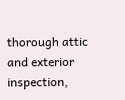thorough attic and exterior inspection,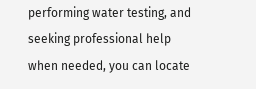performing water testing, and seeking professional help when needed, you can locate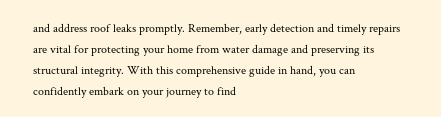and address roof leaks promptly. Remember, early detection and timely repairs are vital for protecting your home from water damage and preserving its structural integrity. With this comprehensive guide in hand, you can confidently embark on your journey to find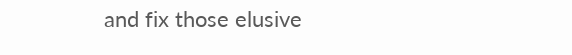and fix those elusive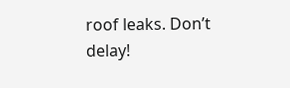roof leaks. Don’t delay!